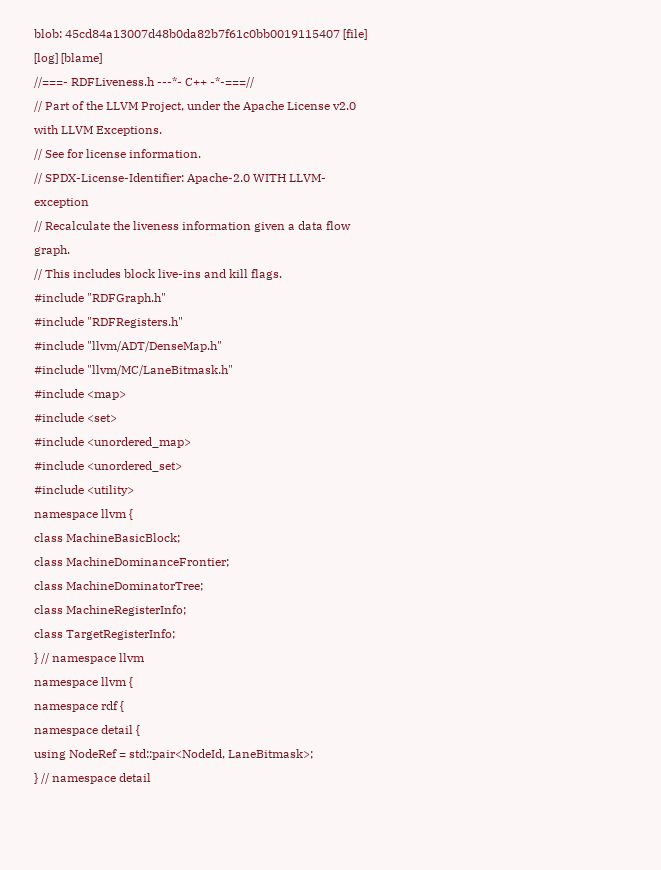blob: 45cd84a13007d48b0da82b7f61c0bb0019115407 [file] [log] [blame]
//===- RDFLiveness.h ---*- C++ -*-===//
// Part of the LLVM Project, under the Apache License v2.0 with LLVM Exceptions.
// See for license information.
// SPDX-License-Identifier: Apache-2.0 WITH LLVM-exception
// Recalculate the liveness information given a data flow graph.
// This includes block live-ins and kill flags.
#include "RDFGraph.h"
#include "RDFRegisters.h"
#include "llvm/ADT/DenseMap.h"
#include "llvm/MC/LaneBitmask.h"
#include <map>
#include <set>
#include <unordered_map>
#include <unordered_set>
#include <utility>
namespace llvm {
class MachineBasicBlock;
class MachineDominanceFrontier;
class MachineDominatorTree;
class MachineRegisterInfo;
class TargetRegisterInfo;
} // namespace llvm
namespace llvm {
namespace rdf {
namespace detail {
using NodeRef = std::pair<NodeId, LaneBitmask>;
} // namespace detail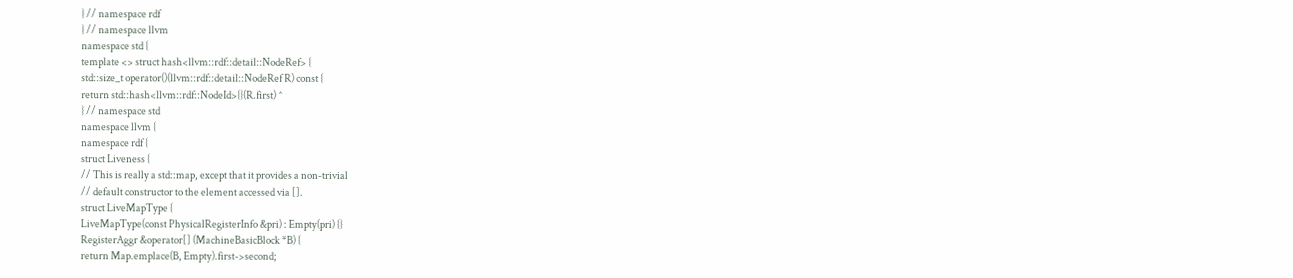} // namespace rdf
} // namespace llvm
namespace std {
template <> struct hash<llvm::rdf::detail::NodeRef> {
std::size_t operator()(llvm::rdf::detail::NodeRef R) const {
return std::hash<llvm::rdf::NodeId>{}(R.first) ^
} // namespace std
namespace llvm {
namespace rdf {
struct Liveness {
// This is really a std::map, except that it provides a non-trivial
// default constructor to the element accessed via [].
struct LiveMapType {
LiveMapType(const PhysicalRegisterInfo &pri) : Empty(pri) {}
RegisterAggr &operator[] (MachineBasicBlock *B) {
return Map.emplace(B, Empty).first->second;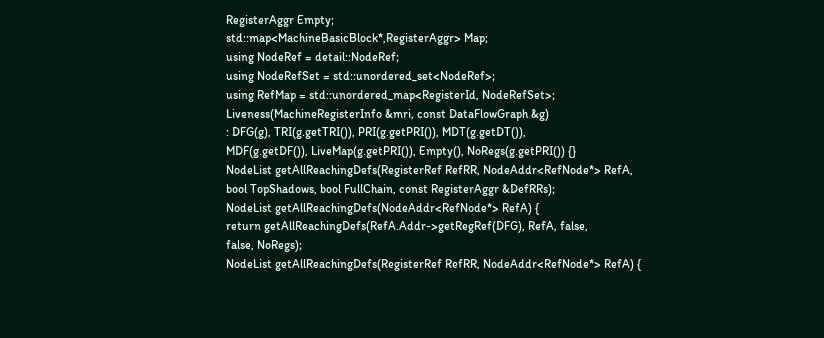RegisterAggr Empty;
std::map<MachineBasicBlock*,RegisterAggr> Map;
using NodeRef = detail::NodeRef;
using NodeRefSet = std::unordered_set<NodeRef>;
using RefMap = std::unordered_map<RegisterId, NodeRefSet>;
Liveness(MachineRegisterInfo &mri, const DataFlowGraph &g)
: DFG(g), TRI(g.getTRI()), PRI(g.getPRI()), MDT(g.getDT()),
MDF(g.getDF()), LiveMap(g.getPRI()), Empty(), NoRegs(g.getPRI()) {}
NodeList getAllReachingDefs(RegisterRef RefRR, NodeAddr<RefNode*> RefA,
bool TopShadows, bool FullChain, const RegisterAggr &DefRRs);
NodeList getAllReachingDefs(NodeAddr<RefNode*> RefA) {
return getAllReachingDefs(RefA.Addr->getRegRef(DFG), RefA, false,
false, NoRegs);
NodeList getAllReachingDefs(RegisterRef RefRR, NodeAddr<RefNode*> RefA) {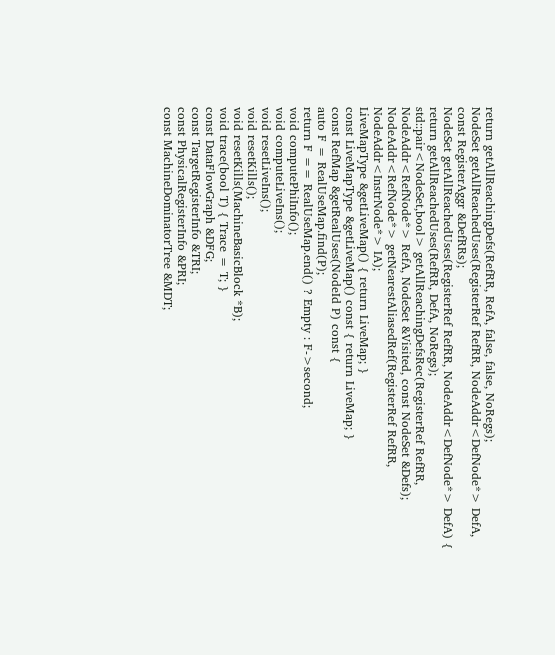return getAllReachingDefs(RefRR, RefA, false, false, NoRegs);
NodeSet getAllReachedUses(RegisterRef RefRR, NodeAddr<DefNode*> DefA,
const RegisterAggr &DefRRs);
NodeSet getAllReachedUses(RegisterRef RefRR, NodeAddr<DefNode*> DefA) {
return getAllReachedUses(RefRR, DefA, NoRegs);
std::pair<NodeSet,bool> getAllReachingDefsRec(RegisterRef RefRR,
NodeAddr<RefNode*> RefA, NodeSet &Visited, const NodeSet &Defs);
NodeAddr<RefNode*> getNearestAliasedRef(RegisterRef RefRR,
NodeAddr<InstrNode*> IA);
LiveMapType &getLiveMap() { return LiveMap; }
const LiveMapType &getLiveMap() const { return LiveMap; }
const RefMap &getRealUses(NodeId P) const {
auto F = RealUseMap.find(P);
return F == RealUseMap.end() ? Empty : F->second;
void computePhiInfo();
void computeLiveIns();
void resetLiveIns();
void resetKills();
void resetKills(MachineBasicBlock *B);
void trace(bool T) { Trace = T; }
const DataFlowGraph &DFG;
const TargetRegisterInfo &TRI;
const PhysicalRegisterInfo &PRI;
const MachineDominatorTree &MDT;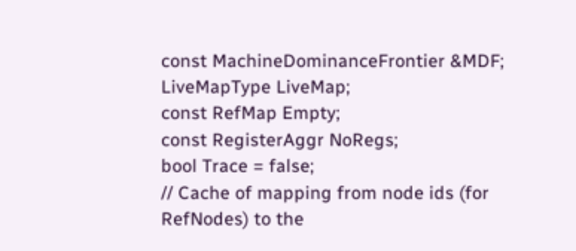const MachineDominanceFrontier &MDF;
LiveMapType LiveMap;
const RefMap Empty;
const RegisterAggr NoRegs;
bool Trace = false;
// Cache of mapping from node ids (for RefNodes) to the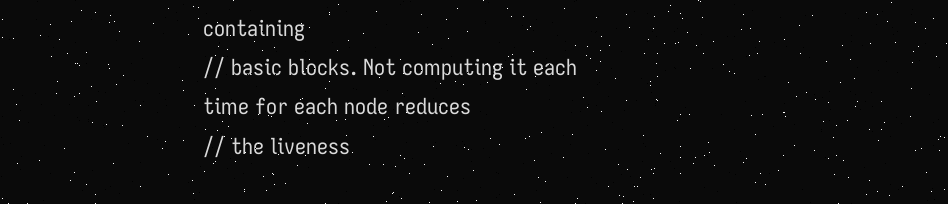containing
// basic blocks. Not computing it each time for each node reduces
// the liveness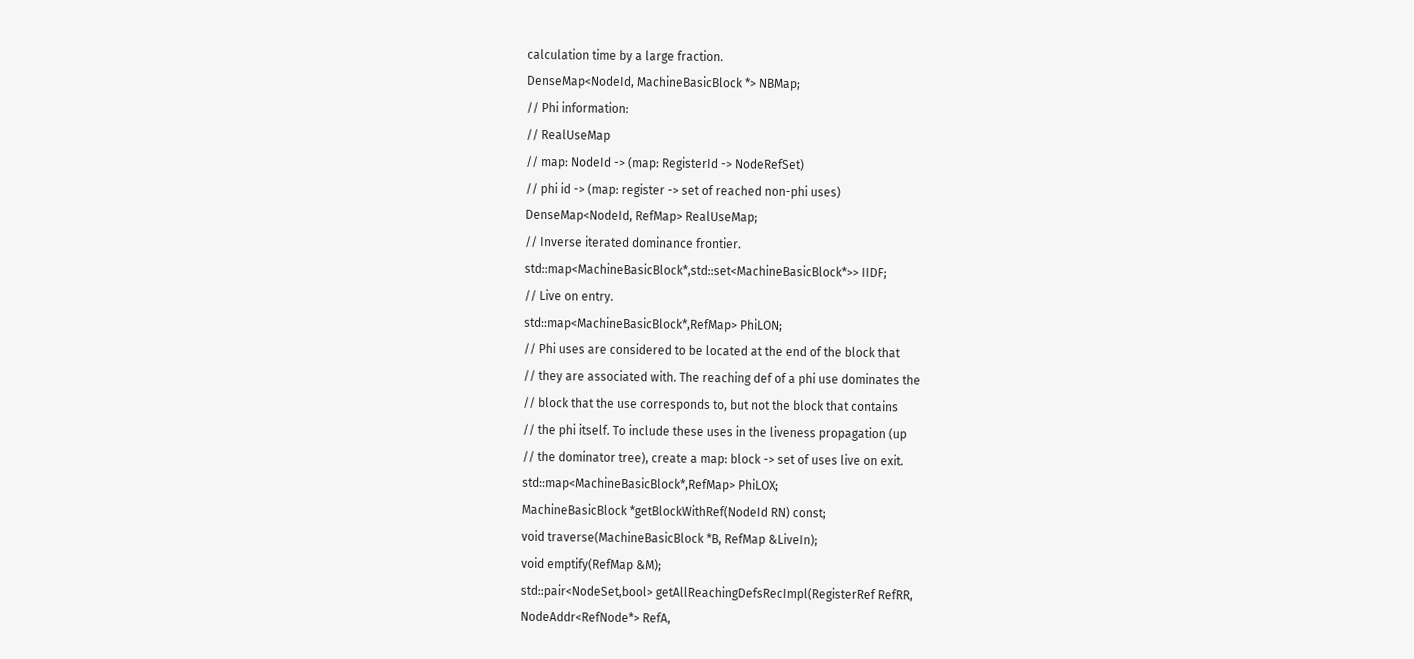calculation time by a large fraction.
DenseMap<NodeId, MachineBasicBlock *> NBMap;
// Phi information:
// RealUseMap
// map: NodeId -> (map: RegisterId -> NodeRefSet)
// phi id -> (map: register -> set of reached non-phi uses)
DenseMap<NodeId, RefMap> RealUseMap;
// Inverse iterated dominance frontier.
std::map<MachineBasicBlock*,std::set<MachineBasicBlock*>> IIDF;
// Live on entry.
std::map<MachineBasicBlock*,RefMap> PhiLON;
// Phi uses are considered to be located at the end of the block that
// they are associated with. The reaching def of a phi use dominates the
// block that the use corresponds to, but not the block that contains
// the phi itself. To include these uses in the liveness propagation (up
// the dominator tree), create a map: block -> set of uses live on exit.
std::map<MachineBasicBlock*,RefMap> PhiLOX;
MachineBasicBlock *getBlockWithRef(NodeId RN) const;
void traverse(MachineBasicBlock *B, RefMap &LiveIn);
void emptify(RefMap &M);
std::pair<NodeSet,bool> getAllReachingDefsRecImpl(RegisterRef RefRR,
NodeAddr<RefNode*> RefA,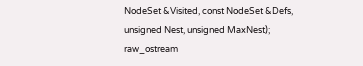NodeSet &Visited, const NodeSet &Defs,
unsigned Nest, unsigned MaxNest);
raw_ostream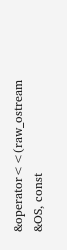&operator<<(raw_ostream &OS, const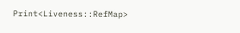Print<Liveness::RefMap>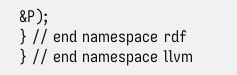&P);
} // end namespace rdf
} // end namespace llvm